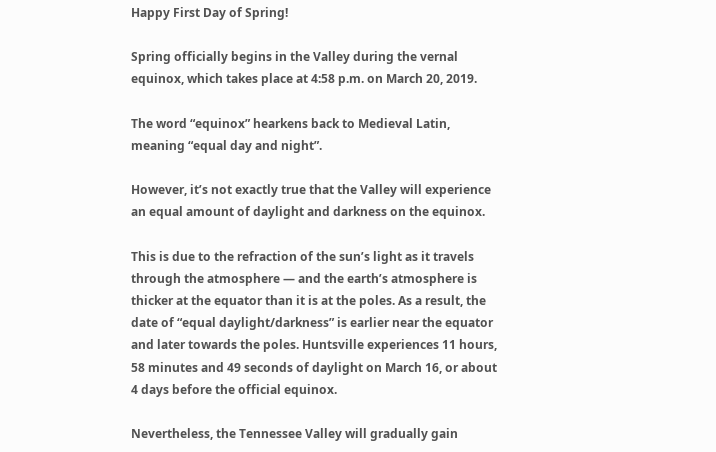Happy First Day of Spring!

Spring officially begins in the Valley during the vernal equinox, which takes place at 4:58 p.m. on March 20, 2019.

The word “equinox” hearkens back to Medieval Latin, meaning “equal day and night”.

However, it’s not exactly true that the Valley will experience an equal amount of daylight and darkness on the equinox.

This is due to the refraction of the sun’s light as it travels through the atmosphere — and the earth’s atmosphere is thicker at the equator than it is at the poles. As a result, the date of “equal daylight/darkness” is earlier near the equator and later towards the poles. Huntsville experiences 11 hours, 58 minutes and 49 seconds of daylight on March 16, or about 4 days before the official equinox.

Nevertheless, the Tennessee Valley will gradually gain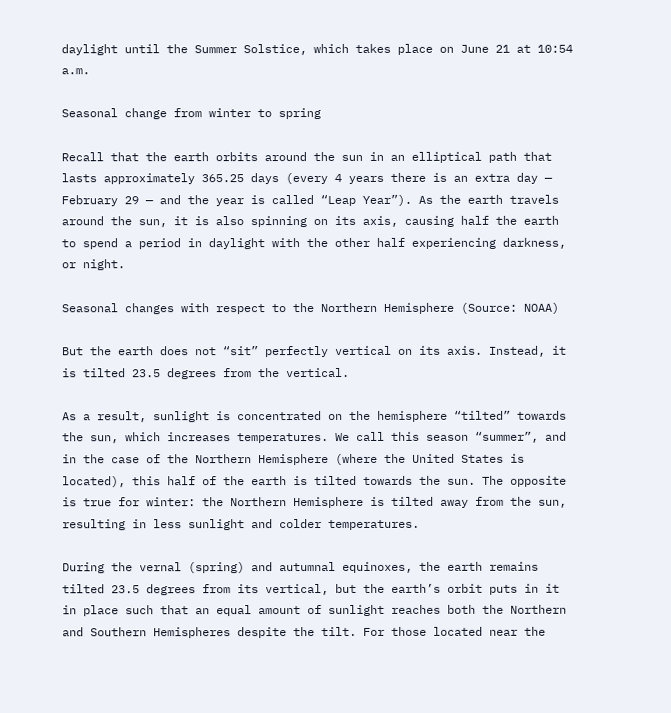daylight until the Summer Solstice, which takes place on June 21 at 10:54 a.m.

Seasonal change from winter to spring

Recall that the earth orbits around the sun in an elliptical path that lasts approximately 365.25 days (every 4 years there is an extra day — February 29 — and the year is called “Leap Year”). As the earth travels around the sun, it is also spinning on its axis, causing half the earth to spend a period in daylight with the other half experiencing darkness, or night.

Seasonal changes with respect to the Northern Hemisphere (Source: NOAA)

But the earth does not “sit” perfectly vertical on its axis. Instead, it is tilted 23.5 degrees from the vertical.

As a result, sunlight is concentrated on the hemisphere “tilted” towards the sun, which increases temperatures. We call this season “summer”, and in the case of the Northern Hemisphere (where the United States is located), this half of the earth is tilted towards the sun. The opposite is true for winter: the Northern Hemisphere is tilted away from the sun, resulting in less sunlight and colder temperatures.

During the vernal (spring) and autumnal equinoxes, the earth remains tilted 23.5 degrees from its vertical, but the earth’s orbit puts in it in place such that an equal amount of sunlight reaches both the Northern and Southern Hemispheres despite the tilt. For those located near the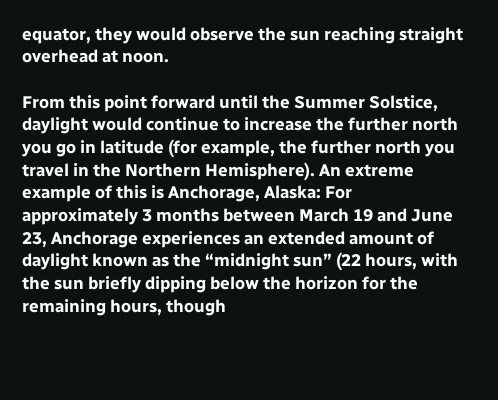equator, they would observe the sun reaching straight overhead at noon.

From this point forward until the Summer Solstice, daylight would continue to increase the further north you go in latitude (for example, the further north you travel in the Northern Hemisphere). An extreme example of this is Anchorage, Alaska: For approximately 3 months between March 19 and June 23, Anchorage experiences an extended amount of daylight known as the “midnight sun” (22 hours, with the sun briefly dipping below the horizon for the remaining hours, though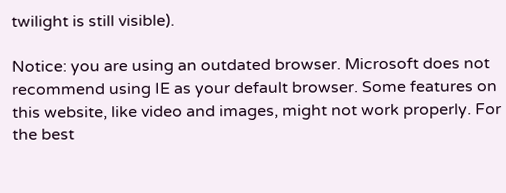twilight is still visible).

Notice: you are using an outdated browser. Microsoft does not recommend using IE as your default browser. Some features on this website, like video and images, might not work properly. For the best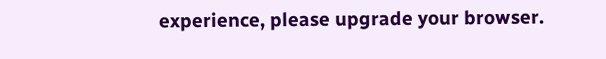experience, please upgrade your browser.